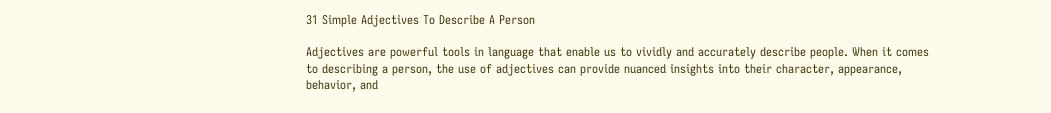31 Simple Adjectives To Describe A Person

Adjectives are powerful tools in language that enable us to vividly and accurately describe people. When it comes to describing a person, the use of adjectives can provide nuanced insights into their character, appearance, behavior, and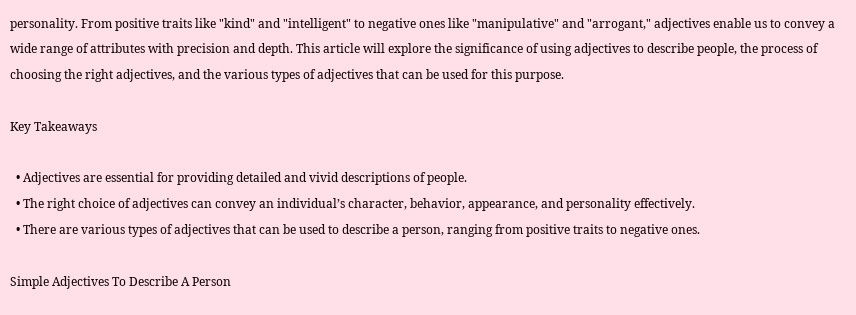personality. From positive traits like "kind" and "intelligent" to negative ones like "manipulative" and "arrogant," adjectives enable us to convey a wide range of attributes with precision and depth. This article will explore the significance of using adjectives to describe people, the process of choosing the right adjectives, and the various types of adjectives that can be used for this purpose.

Key Takeaways

  • Adjectives are essential for providing detailed and vivid descriptions of people.
  • The right choice of adjectives can convey an individual’s character, behavior, appearance, and personality effectively.
  • There are various types of adjectives that can be used to describe a person, ranging from positive traits to negative ones.

Simple Adjectives To Describe A Person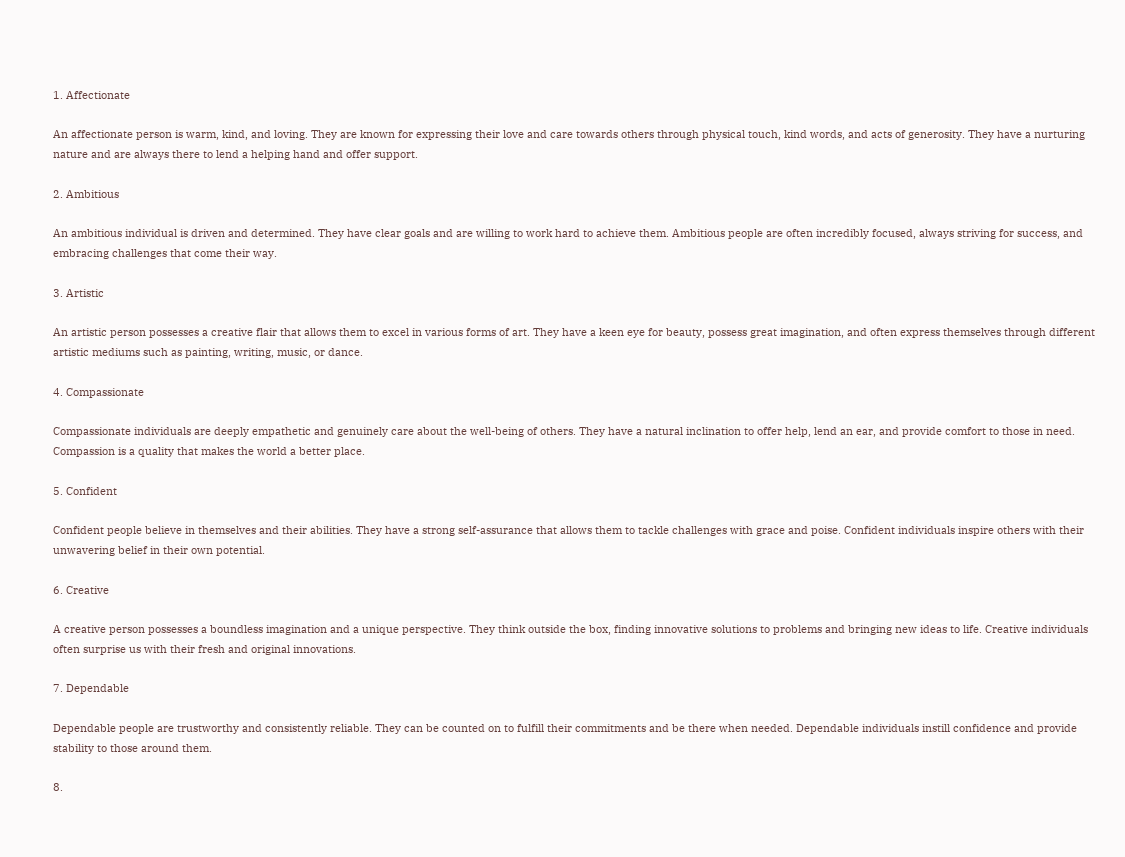1. Affectionate

An affectionate person is warm, kind, and loving. They are known for expressing their love and care towards others through physical touch, kind words, and acts of generosity. They have a nurturing nature and are always there to lend a helping hand and offer support.

2. Ambitious

An ambitious individual is driven and determined. They have clear goals and are willing to work hard to achieve them. Ambitious people are often incredibly focused, always striving for success, and embracing challenges that come their way.

3. Artistic

An artistic person possesses a creative flair that allows them to excel in various forms of art. They have a keen eye for beauty, possess great imagination, and often express themselves through different artistic mediums such as painting, writing, music, or dance.

4. Compassionate

Compassionate individuals are deeply empathetic and genuinely care about the well-being of others. They have a natural inclination to offer help, lend an ear, and provide comfort to those in need. Compassion is a quality that makes the world a better place.

5. Confident

Confident people believe in themselves and their abilities. They have a strong self-assurance that allows them to tackle challenges with grace and poise. Confident individuals inspire others with their unwavering belief in their own potential.

6. Creative

A creative person possesses a boundless imagination and a unique perspective. They think outside the box, finding innovative solutions to problems and bringing new ideas to life. Creative individuals often surprise us with their fresh and original innovations.

7. Dependable

Dependable people are trustworthy and consistently reliable. They can be counted on to fulfill their commitments and be there when needed. Dependable individuals instill confidence and provide stability to those around them.

8.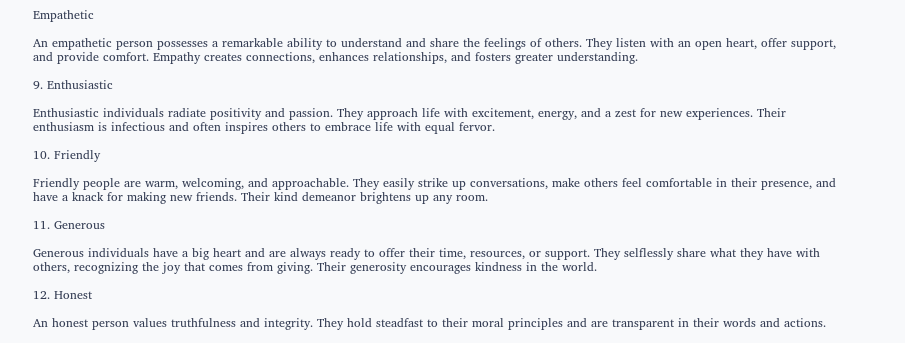Empathetic

An empathetic person possesses a remarkable ability to understand and share the feelings of others. They listen with an open heart, offer support, and provide comfort. Empathy creates connections, enhances relationships, and fosters greater understanding.

9. Enthusiastic

Enthusiastic individuals radiate positivity and passion. They approach life with excitement, energy, and a zest for new experiences. Their enthusiasm is infectious and often inspires others to embrace life with equal fervor.

10. Friendly

Friendly people are warm, welcoming, and approachable. They easily strike up conversations, make others feel comfortable in their presence, and have a knack for making new friends. Their kind demeanor brightens up any room.

11. Generous

Generous individuals have a big heart and are always ready to offer their time, resources, or support. They selflessly share what they have with others, recognizing the joy that comes from giving. Their generosity encourages kindness in the world.

12. Honest

An honest person values truthfulness and integrity. They hold steadfast to their moral principles and are transparent in their words and actions.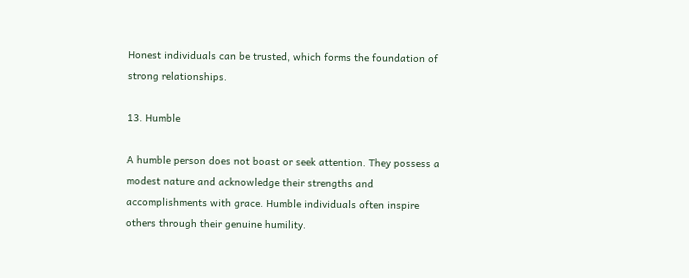Honest individuals can be trusted, which forms the foundation of strong relationships.

13. Humble

A humble person does not boast or seek attention. They possess a modest nature and acknowledge their strengths and accomplishments with grace. Humble individuals often inspire others through their genuine humility.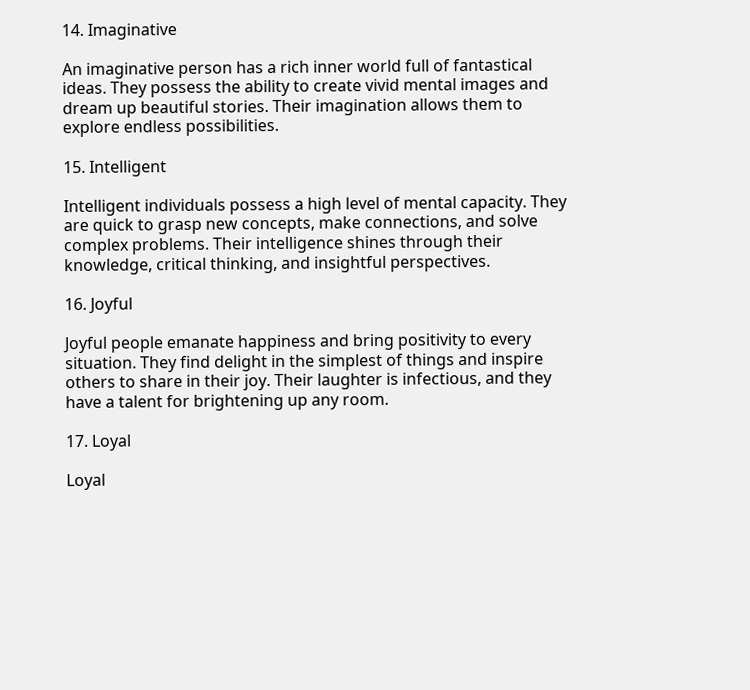14. Imaginative

An imaginative person has a rich inner world full of fantastical ideas. They possess the ability to create vivid mental images and dream up beautiful stories. Their imagination allows them to explore endless possibilities.

15. Intelligent

Intelligent individuals possess a high level of mental capacity. They are quick to grasp new concepts, make connections, and solve complex problems. Their intelligence shines through their knowledge, critical thinking, and insightful perspectives.

16. Joyful

Joyful people emanate happiness and bring positivity to every situation. They find delight in the simplest of things and inspire others to share in their joy. Their laughter is infectious, and they have a talent for brightening up any room.

17. Loyal

Loyal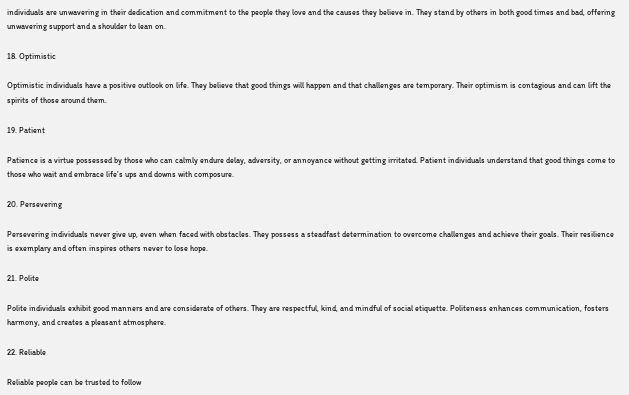individuals are unwavering in their dedication and commitment to the people they love and the causes they believe in. They stand by others in both good times and bad, offering unwavering support and a shoulder to lean on.

18. Optimistic

Optimistic individuals have a positive outlook on life. They believe that good things will happen and that challenges are temporary. Their optimism is contagious and can lift the spirits of those around them.

19. Patient

Patience is a virtue possessed by those who can calmly endure delay, adversity, or annoyance without getting irritated. Patient individuals understand that good things come to those who wait and embrace life’s ups and downs with composure.

20. Persevering

Persevering individuals never give up, even when faced with obstacles. They possess a steadfast determination to overcome challenges and achieve their goals. Their resilience is exemplary and often inspires others never to lose hope.

21. Polite

Polite individuals exhibit good manners and are considerate of others. They are respectful, kind, and mindful of social etiquette. Politeness enhances communication, fosters harmony, and creates a pleasant atmosphere.

22. Reliable

Reliable people can be trusted to follow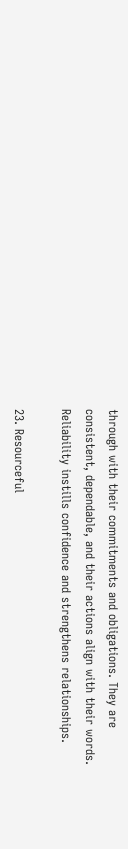through with their commitments and obligations. They are consistent, dependable, and their actions align with their words. Reliability instills confidence and strengthens relationships.

23. Resourceful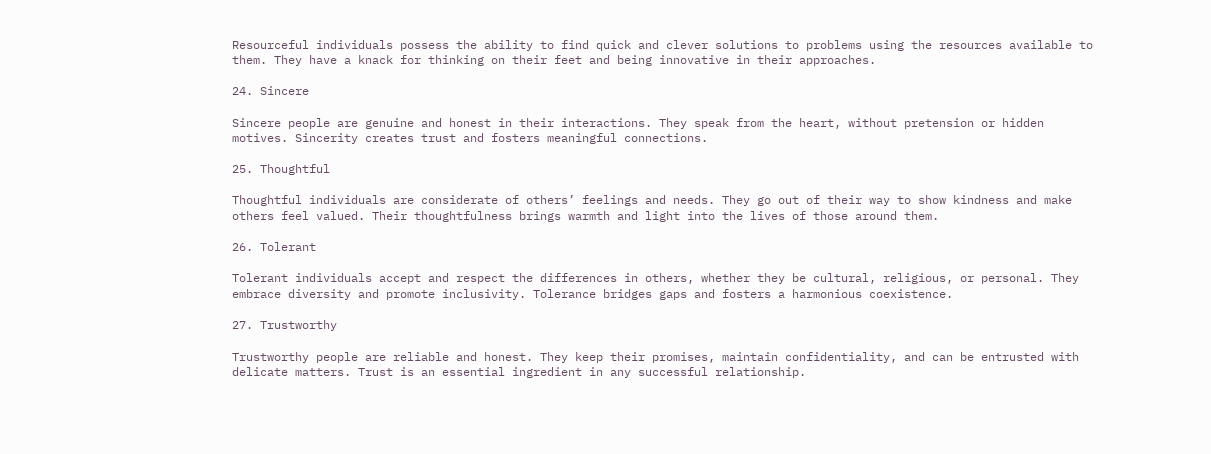Resourceful individuals possess the ability to find quick and clever solutions to problems using the resources available to them. They have a knack for thinking on their feet and being innovative in their approaches.

24. Sincere

Sincere people are genuine and honest in their interactions. They speak from the heart, without pretension or hidden motives. Sincerity creates trust and fosters meaningful connections.

25. Thoughtful

Thoughtful individuals are considerate of others’ feelings and needs. They go out of their way to show kindness and make others feel valued. Their thoughtfulness brings warmth and light into the lives of those around them.

26. Tolerant

Tolerant individuals accept and respect the differences in others, whether they be cultural, religious, or personal. They embrace diversity and promote inclusivity. Tolerance bridges gaps and fosters a harmonious coexistence.

27. Trustworthy

Trustworthy people are reliable and honest. They keep their promises, maintain confidentiality, and can be entrusted with delicate matters. Trust is an essential ingredient in any successful relationship.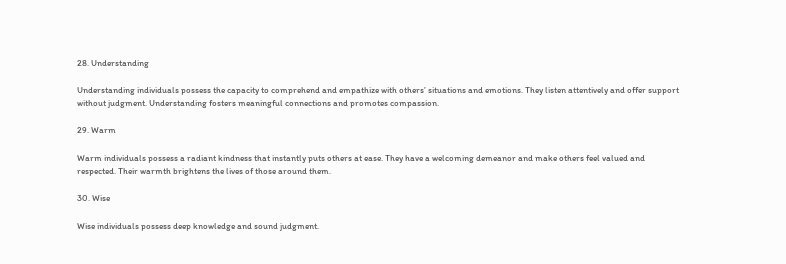28. Understanding

Understanding individuals possess the capacity to comprehend and empathize with others’ situations and emotions. They listen attentively and offer support without judgment. Understanding fosters meaningful connections and promotes compassion.

29. Warm

Warm individuals possess a radiant kindness that instantly puts others at ease. They have a welcoming demeanor and make others feel valued and respected. Their warmth brightens the lives of those around them.

30. Wise

Wise individuals possess deep knowledge and sound judgment.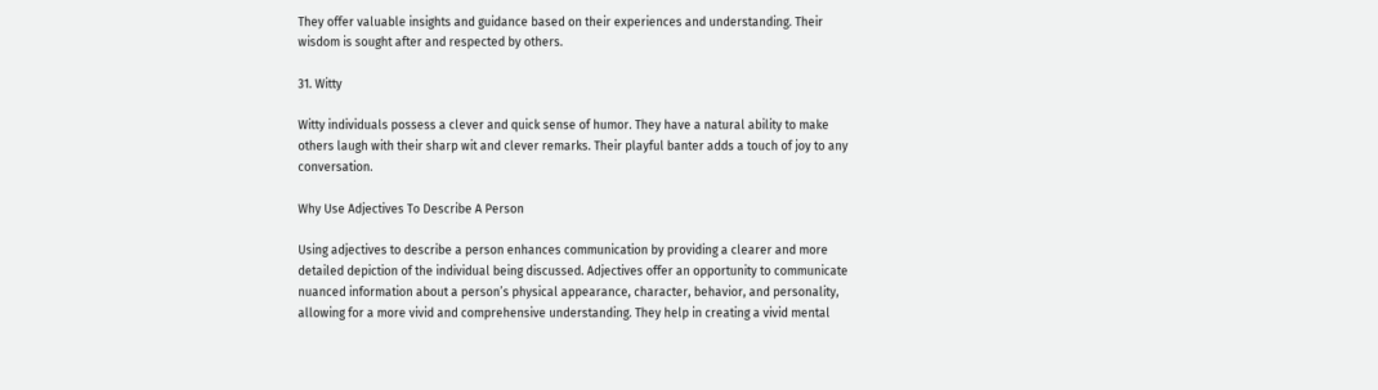They offer valuable insights and guidance based on their experiences and understanding. Their wisdom is sought after and respected by others.

31. Witty

Witty individuals possess a clever and quick sense of humor. They have a natural ability to make others laugh with their sharp wit and clever remarks. Their playful banter adds a touch of joy to any conversation.

Why Use Adjectives To Describe A Person

Using adjectives to describe a person enhances communication by providing a clearer and more detailed depiction of the individual being discussed. Adjectives offer an opportunity to communicate nuanced information about a person’s physical appearance, character, behavior, and personality, allowing for a more vivid and comprehensive understanding. They help in creating a vivid mental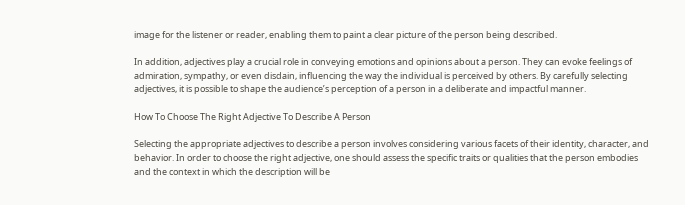image for the listener or reader, enabling them to paint a clear picture of the person being described.

In addition, adjectives play a crucial role in conveying emotions and opinions about a person. They can evoke feelings of admiration, sympathy, or even disdain, influencing the way the individual is perceived by others. By carefully selecting adjectives, it is possible to shape the audience’s perception of a person in a deliberate and impactful manner.

How To Choose The Right Adjective To Describe A Person

Selecting the appropriate adjectives to describe a person involves considering various facets of their identity, character, and behavior. In order to choose the right adjective, one should assess the specific traits or qualities that the person embodies and the context in which the description will be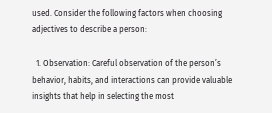used. Consider the following factors when choosing adjectives to describe a person:

  1. Observation: Careful observation of the person’s behavior, habits, and interactions can provide valuable insights that help in selecting the most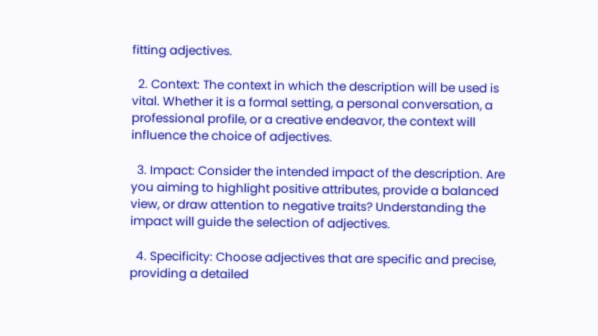fitting adjectives.

  2. Context: The context in which the description will be used is vital. Whether it is a formal setting, a personal conversation, a professional profile, or a creative endeavor, the context will influence the choice of adjectives.

  3. Impact: Consider the intended impact of the description. Are you aiming to highlight positive attributes, provide a balanced view, or draw attention to negative traits? Understanding the impact will guide the selection of adjectives.

  4. Specificity: Choose adjectives that are specific and precise, providing a detailed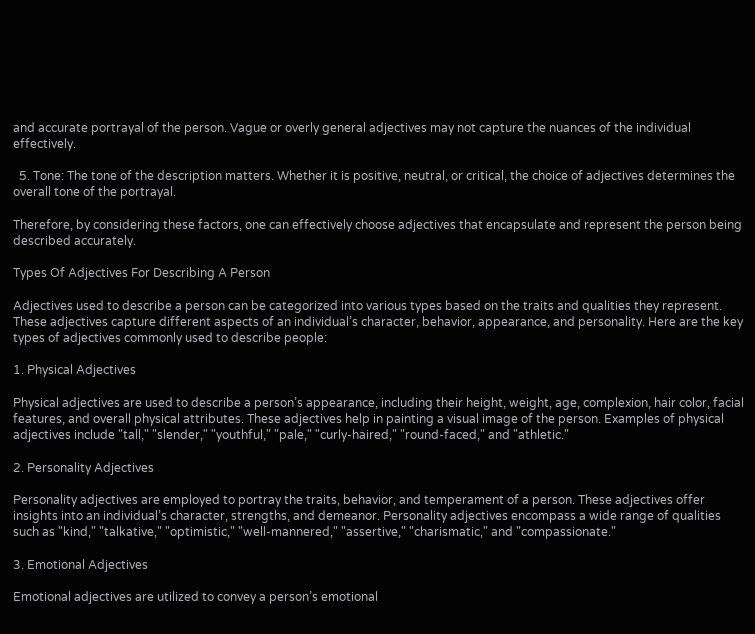and accurate portrayal of the person. Vague or overly general adjectives may not capture the nuances of the individual effectively.

  5. Tone: The tone of the description matters. Whether it is positive, neutral, or critical, the choice of adjectives determines the overall tone of the portrayal.

Therefore, by considering these factors, one can effectively choose adjectives that encapsulate and represent the person being described accurately.

Types Of Adjectives For Describing A Person

Adjectives used to describe a person can be categorized into various types based on the traits and qualities they represent. These adjectives capture different aspects of an individual’s character, behavior, appearance, and personality. Here are the key types of adjectives commonly used to describe people:

1. Physical Adjectives

Physical adjectives are used to describe a person’s appearance, including their height, weight, age, complexion, hair color, facial features, and overall physical attributes. These adjectives help in painting a visual image of the person. Examples of physical adjectives include "tall," "slender," "youthful," "pale," "curly-haired," "round-faced," and "athletic."

2. Personality Adjectives

Personality adjectives are employed to portray the traits, behavior, and temperament of a person. These adjectives offer insights into an individual’s character, strengths, and demeanor. Personality adjectives encompass a wide range of qualities such as "kind," "talkative," "optimistic," "well-mannered," "assertive," "charismatic," and "compassionate."

3. Emotional Adjectives

Emotional adjectives are utilized to convey a person’s emotional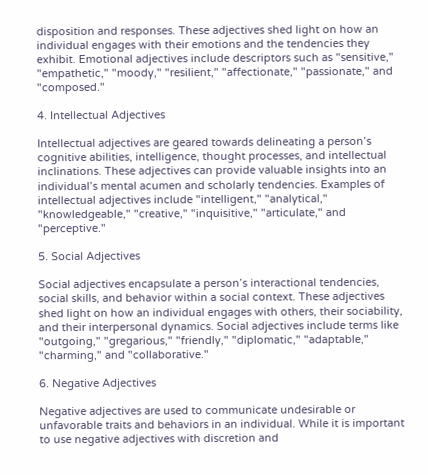disposition and responses. These adjectives shed light on how an individual engages with their emotions and the tendencies they exhibit. Emotional adjectives include descriptors such as "sensitive," "empathetic," "moody," "resilient," "affectionate," "passionate," and "composed."

4. Intellectual Adjectives

Intellectual adjectives are geared towards delineating a person’s cognitive abilities, intelligence, thought processes, and intellectual inclinations. These adjectives can provide valuable insights into an individual’s mental acumen and scholarly tendencies. Examples of intellectual adjectives include "intelligent," "analytical," "knowledgeable," "creative," "inquisitive," "articulate," and "perceptive."

5. Social Adjectives

Social adjectives encapsulate a person’s interactional tendencies, social skills, and behavior within a social context. These adjectives shed light on how an individual engages with others, their sociability, and their interpersonal dynamics. Social adjectives include terms like "outgoing," "gregarious," "friendly," "diplomatic," "adaptable," "charming," and "collaborative."

6. Negative Adjectives

Negative adjectives are used to communicate undesirable or unfavorable traits and behaviors in an individual. While it is important to use negative adjectives with discretion and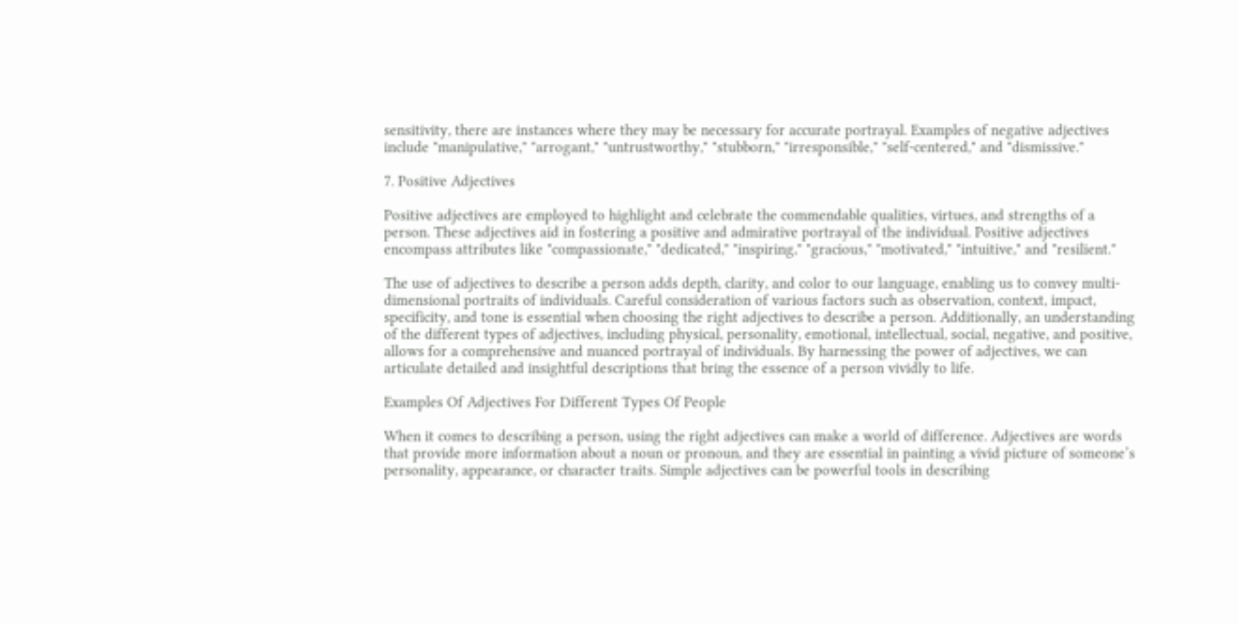sensitivity, there are instances where they may be necessary for accurate portrayal. Examples of negative adjectives include "manipulative," "arrogant," "untrustworthy," "stubborn," "irresponsible," "self-centered," and "dismissive."

7. Positive Adjectives

Positive adjectives are employed to highlight and celebrate the commendable qualities, virtues, and strengths of a person. These adjectives aid in fostering a positive and admirative portrayal of the individual. Positive adjectives encompass attributes like "compassionate," "dedicated," "inspiring," "gracious," "motivated," "intuitive," and "resilient."

The use of adjectives to describe a person adds depth, clarity, and color to our language, enabling us to convey multi-dimensional portraits of individuals. Careful consideration of various factors such as observation, context, impact, specificity, and tone is essential when choosing the right adjectives to describe a person. Additionally, an understanding of the different types of adjectives, including physical, personality, emotional, intellectual, social, negative, and positive, allows for a comprehensive and nuanced portrayal of individuals. By harnessing the power of adjectives, we can articulate detailed and insightful descriptions that bring the essence of a person vividly to life.

Examples Of Adjectives For Different Types Of People

When it comes to describing a person, using the right adjectives can make a world of difference. Adjectives are words that provide more information about a noun or pronoun, and they are essential in painting a vivid picture of someone’s personality, appearance, or character traits. Simple adjectives can be powerful tools in describing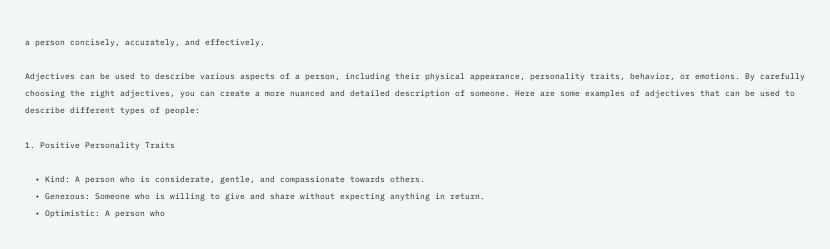a person concisely, accurately, and effectively.

Adjectives can be used to describe various aspects of a person, including their physical appearance, personality traits, behavior, or emotions. By carefully choosing the right adjectives, you can create a more nuanced and detailed description of someone. Here are some examples of adjectives that can be used to describe different types of people:

1. Positive Personality Traits

  • Kind: A person who is considerate, gentle, and compassionate towards others.
  • Generous: Someone who is willing to give and share without expecting anything in return.
  • Optimistic: A person who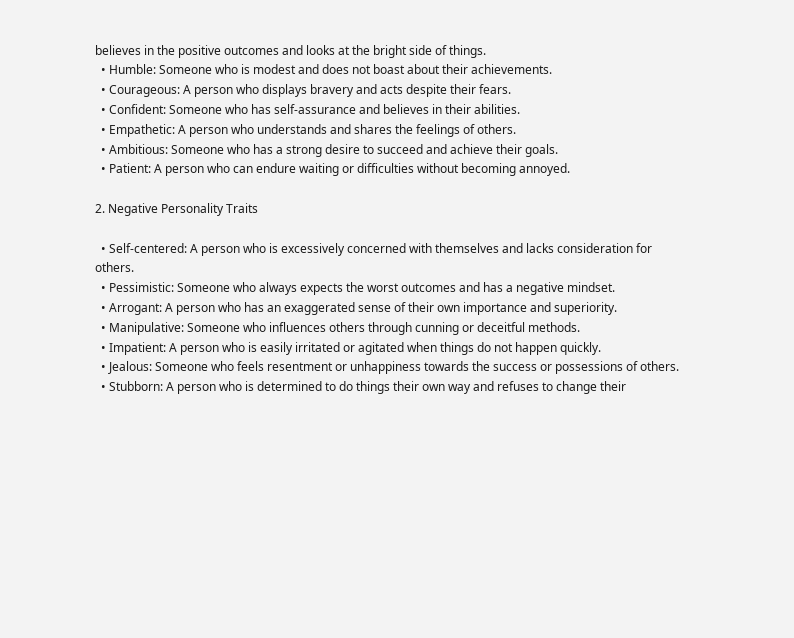believes in the positive outcomes and looks at the bright side of things.
  • Humble: Someone who is modest and does not boast about their achievements.
  • Courageous: A person who displays bravery and acts despite their fears.
  • Confident: Someone who has self-assurance and believes in their abilities.
  • Empathetic: A person who understands and shares the feelings of others.
  • Ambitious: Someone who has a strong desire to succeed and achieve their goals.
  • Patient: A person who can endure waiting or difficulties without becoming annoyed.

2. Negative Personality Traits

  • Self-centered: A person who is excessively concerned with themselves and lacks consideration for others.
  • Pessimistic: Someone who always expects the worst outcomes and has a negative mindset.
  • Arrogant: A person who has an exaggerated sense of their own importance and superiority.
  • Manipulative: Someone who influences others through cunning or deceitful methods.
  • Impatient: A person who is easily irritated or agitated when things do not happen quickly.
  • Jealous: Someone who feels resentment or unhappiness towards the success or possessions of others.
  • Stubborn: A person who is determined to do things their own way and refuses to change their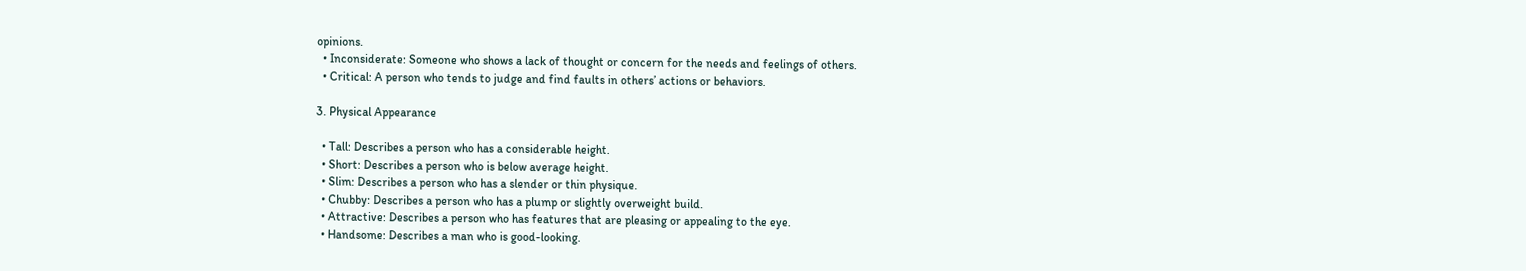opinions.
  • Inconsiderate: Someone who shows a lack of thought or concern for the needs and feelings of others.
  • Critical: A person who tends to judge and find faults in others’ actions or behaviors.

3. Physical Appearance

  • Tall: Describes a person who has a considerable height.
  • Short: Describes a person who is below average height.
  • Slim: Describes a person who has a slender or thin physique.
  • Chubby: Describes a person who has a plump or slightly overweight build.
  • Attractive: Describes a person who has features that are pleasing or appealing to the eye.
  • Handsome: Describes a man who is good-looking.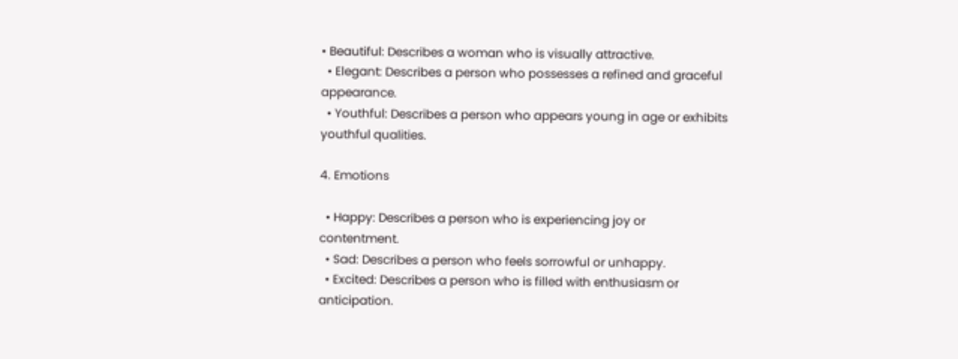• Beautiful: Describes a woman who is visually attractive.
  • Elegant: Describes a person who possesses a refined and graceful appearance.
  • Youthful: Describes a person who appears young in age or exhibits youthful qualities.

4. Emotions

  • Happy: Describes a person who is experiencing joy or contentment.
  • Sad: Describes a person who feels sorrowful or unhappy.
  • Excited: Describes a person who is filled with enthusiasm or anticipation.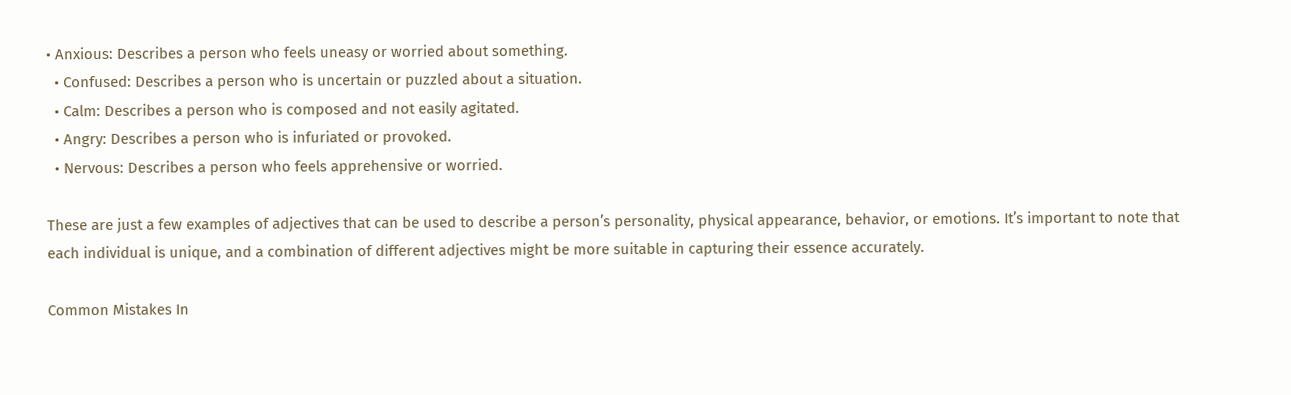• Anxious: Describes a person who feels uneasy or worried about something.
  • Confused: Describes a person who is uncertain or puzzled about a situation.
  • Calm: Describes a person who is composed and not easily agitated.
  • Angry: Describes a person who is infuriated or provoked.
  • Nervous: Describes a person who feels apprehensive or worried.

These are just a few examples of adjectives that can be used to describe a person’s personality, physical appearance, behavior, or emotions. It’s important to note that each individual is unique, and a combination of different adjectives might be more suitable in capturing their essence accurately.

Common Mistakes In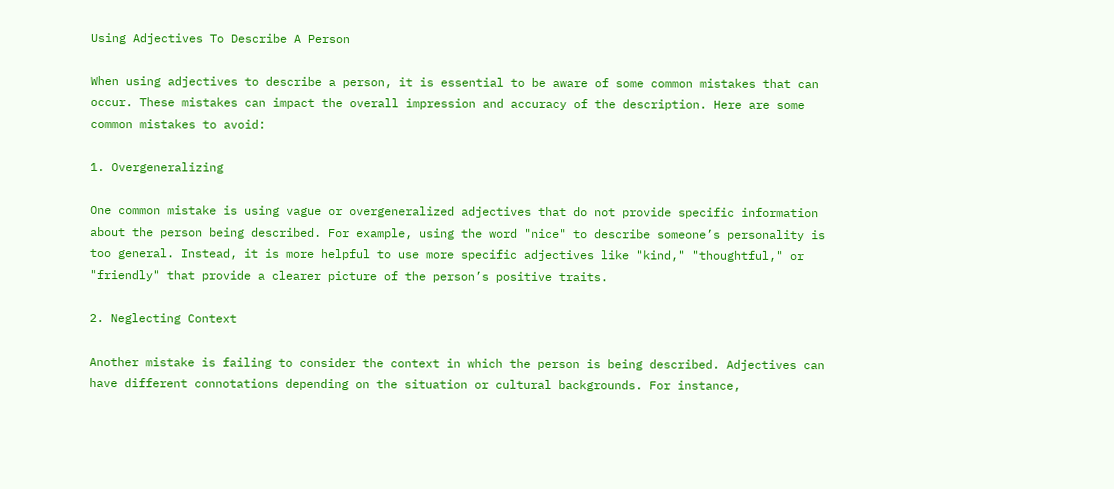Using Adjectives To Describe A Person

When using adjectives to describe a person, it is essential to be aware of some common mistakes that can occur. These mistakes can impact the overall impression and accuracy of the description. Here are some common mistakes to avoid:

1. Overgeneralizing

One common mistake is using vague or overgeneralized adjectives that do not provide specific information about the person being described. For example, using the word "nice" to describe someone’s personality is too general. Instead, it is more helpful to use more specific adjectives like "kind," "thoughtful," or "friendly" that provide a clearer picture of the person’s positive traits.

2. Neglecting Context

Another mistake is failing to consider the context in which the person is being described. Adjectives can have different connotations depending on the situation or cultural backgrounds. For instance,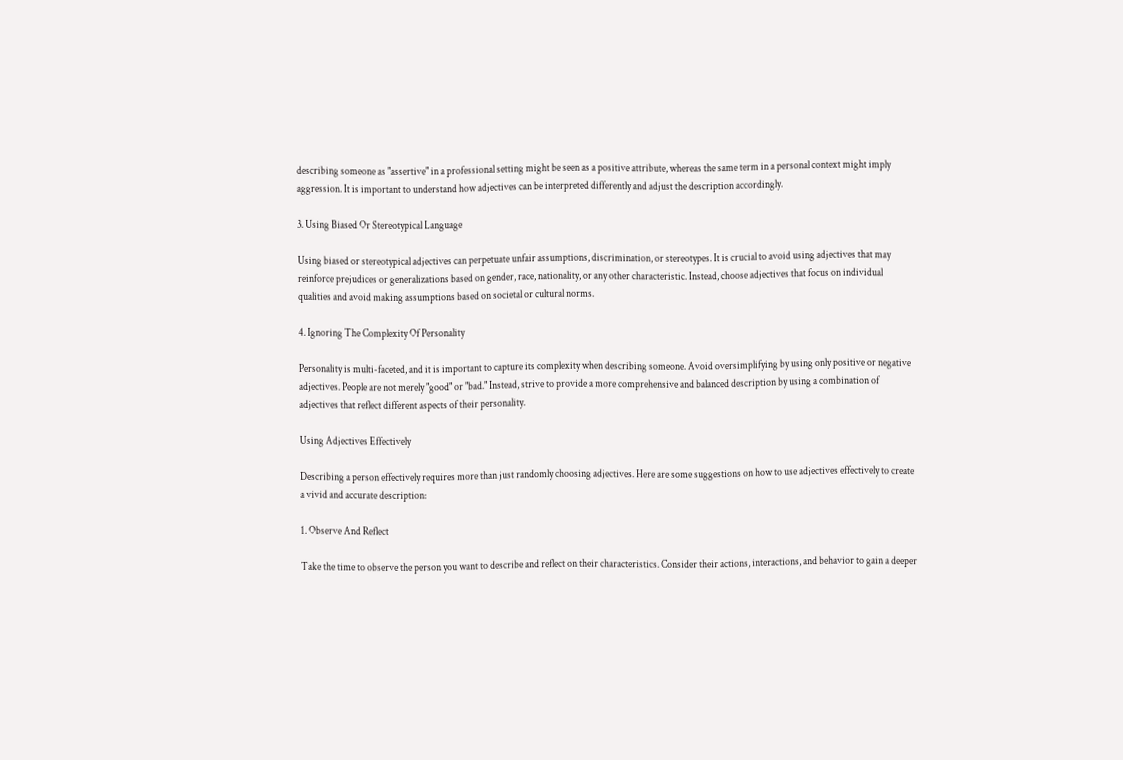describing someone as "assertive" in a professional setting might be seen as a positive attribute, whereas the same term in a personal context might imply aggression. It is important to understand how adjectives can be interpreted differently and adjust the description accordingly.

3. Using Biased Or Stereotypical Language

Using biased or stereotypical adjectives can perpetuate unfair assumptions, discrimination, or stereotypes. It is crucial to avoid using adjectives that may reinforce prejudices or generalizations based on gender, race, nationality, or any other characteristic. Instead, choose adjectives that focus on individual qualities and avoid making assumptions based on societal or cultural norms.

4. Ignoring The Complexity Of Personality

Personality is multi-faceted, and it is important to capture its complexity when describing someone. Avoid oversimplifying by using only positive or negative adjectives. People are not merely "good" or "bad." Instead, strive to provide a more comprehensive and balanced description by using a combination of adjectives that reflect different aspects of their personality.

Using Adjectives Effectively

Describing a person effectively requires more than just randomly choosing adjectives. Here are some suggestions on how to use adjectives effectively to create a vivid and accurate description:

1. Observe And Reflect

Take the time to observe the person you want to describe and reflect on their characteristics. Consider their actions, interactions, and behavior to gain a deeper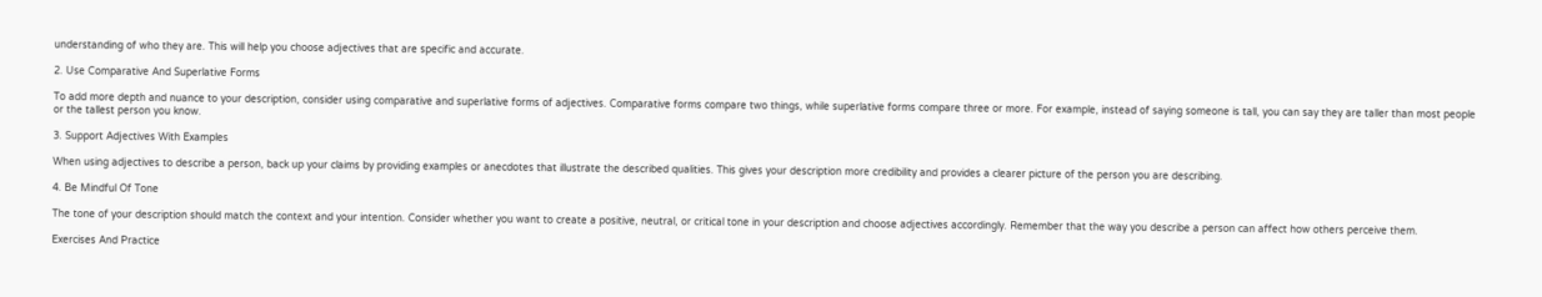understanding of who they are. This will help you choose adjectives that are specific and accurate.

2. Use Comparative And Superlative Forms

To add more depth and nuance to your description, consider using comparative and superlative forms of adjectives. Comparative forms compare two things, while superlative forms compare three or more. For example, instead of saying someone is tall, you can say they are taller than most people or the tallest person you know.

3. Support Adjectives With Examples

When using adjectives to describe a person, back up your claims by providing examples or anecdotes that illustrate the described qualities. This gives your description more credibility and provides a clearer picture of the person you are describing.

4. Be Mindful Of Tone

The tone of your description should match the context and your intention. Consider whether you want to create a positive, neutral, or critical tone in your description and choose adjectives accordingly. Remember that the way you describe a person can affect how others perceive them.

Exercises And Practice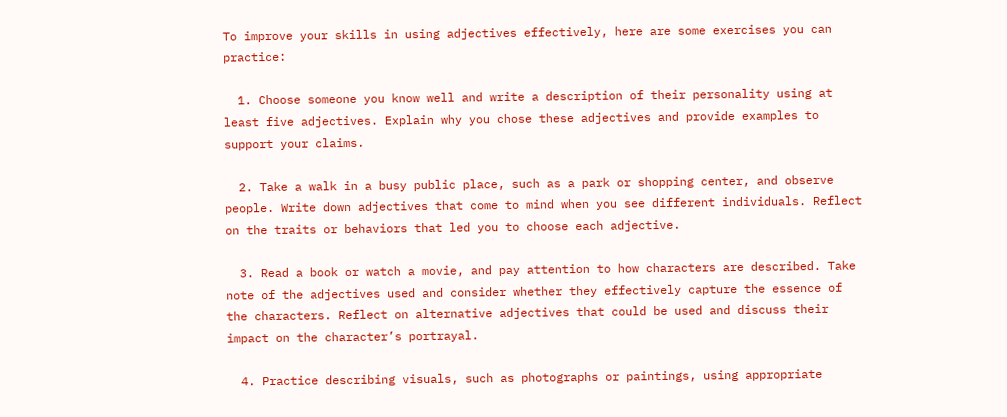To improve your skills in using adjectives effectively, here are some exercises you can practice:

  1. Choose someone you know well and write a description of their personality using at least five adjectives. Explain why you chose these adjectives and provide examples to support your claims.

  2. Take a walk in a busy public place, such as a park or shopping center, and observe people. Write down adjectives that come to mind when you see different individuals. Reflect on the traits or behaviors that led you to choose each adjective.

  3. Read a book or watch a movie, and pay attention to how characters are described. Take note of the adjectives used and consider whether they effectively capture the essence of the characters. Reflect on alternative adjectives that could be used and discuss their impact on the character’s portrayal.

  4. Practice describing visuals, such as photographs or paintings, using appropriate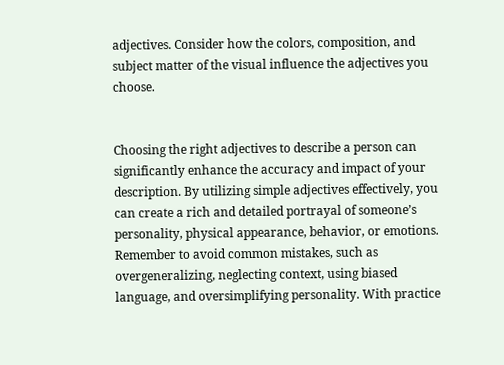adjectives. Consider how the colors, composition, and subject matter of the visual influence the adjectives you choose.


Choosing the right adjectives to describe a person can significantly enhance the accuracy and impact of your description. By utilizing simple adjectives effectively, you can create a rich and detailed portrayal of someone’s personality, physical appearance, behavior, or emotions. Remember to avoid common mistakes, such as overgeneralizing, neglecting context, using biased language, and oversimplifying personality. With practice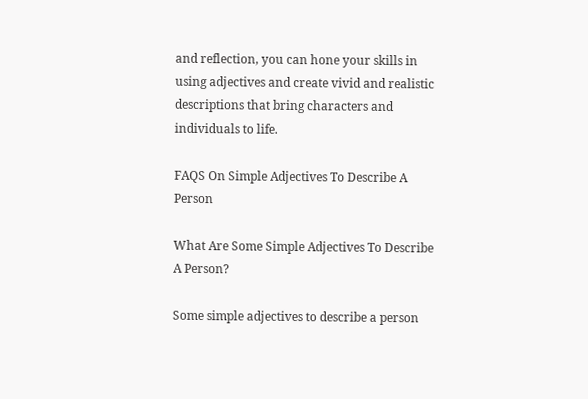and reflection, you can hone your skills in using adjectives and create vivid and realistic descriptions that bring characters and individuals to life.

FAQS On Simple Adjectives To Describe A Person

What Are Some Simple Adjectives To Describe A Person?

Some simple adjectives to describe a person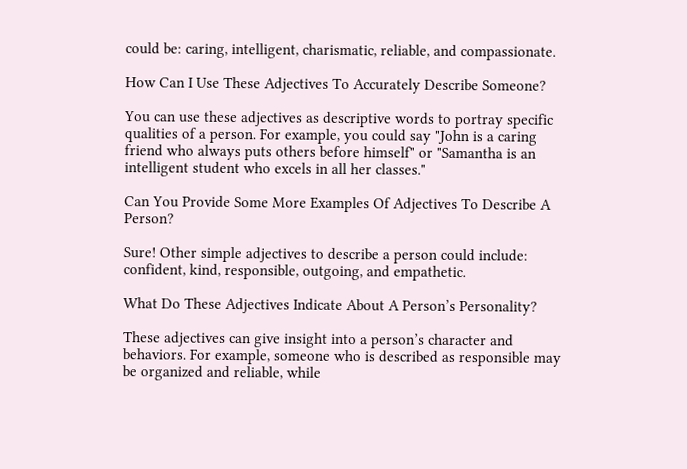could be: caring, intelligent, charismatic, reliable, and compassionate.

How Can I Use These Adjectives To Accurately Describe Someone?

You can use these adjectives as descriptive words to portray specific qualities of a person. For example, you could say "John is a caring friend who always puts others before himself" or "Samantha is an intelligent student who excels in all her classes."

Can You Provide Some More Examples Of Adjectives To Describe A Person?

Sure! Other simple adjectives to describe a person could include: confident, kind, responsible, outgoing, and empathetic.

What Do These Adjectives Indicate About A Person’s Personality?

These adjectives can give insight into a person’s character and behaviors. For example, someone who is described as responsible may be organized and reliable, while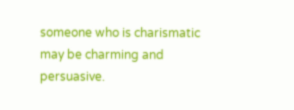someone who is charismatic may be charming and persuasive.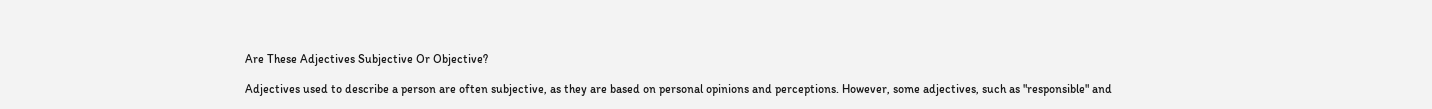Are These Adjectives Subjective Or Objective?

Adjectives used to describe a person are often subjective, as they are based on personal opinions and perceptions. However, some adjectives, such as "responsible" and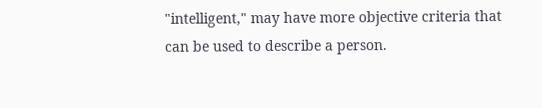"intelligent," may have more objective criteria that can be used to describe a person.